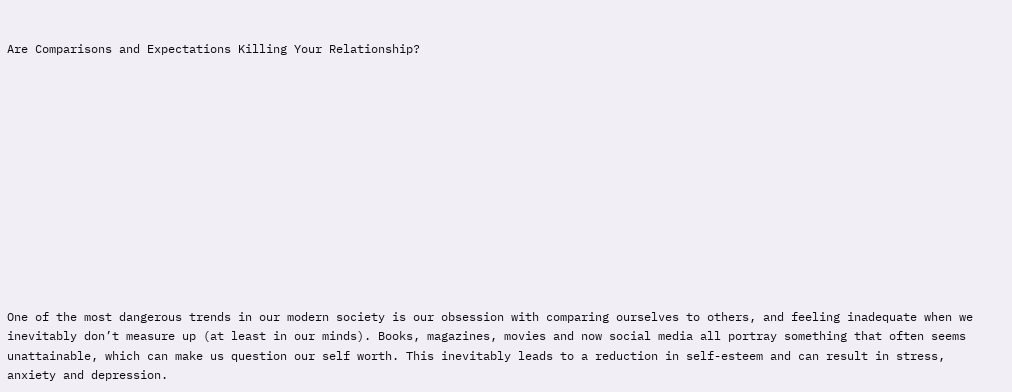Are Comparisons and Expectations Killing Your Relationship?













One of the most dangerous trends in our modern society is our obsession with comparing ourselves to others, and feeling inadequate when we inevitably don’t measure up (at least in our minds). Books, magazines, movies and now social media all portray something that often seems unattainable, which can make us question our self worth. This inevitably leads to a reduction in self-esteem and can result in stress, anxiety and depression.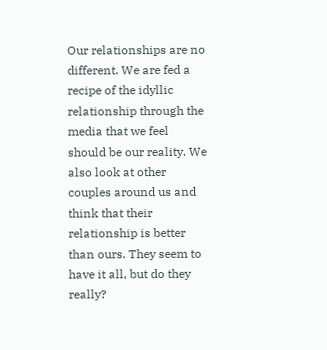Our relationships are no different. We are fed a recipe of the idyllic relationship through the media that we feel should be our reality. We also look at other couples around us and think that their relationship is better than ours. They seem to have it all, but do they really?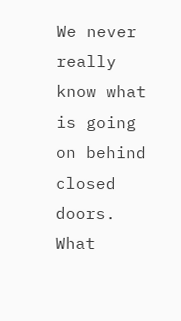We never really know what is going on behind closed doors. What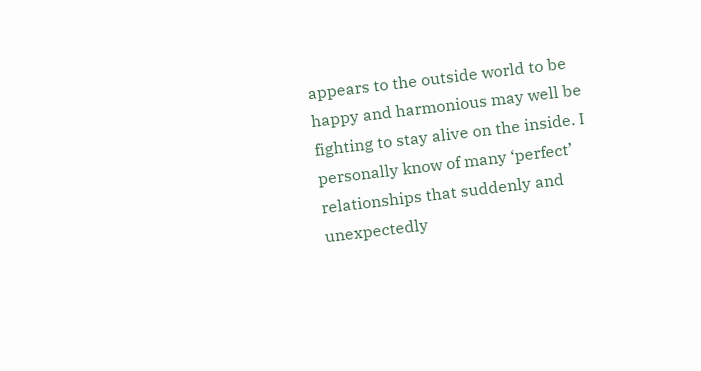appears to the outside world to be happy and harmonious may well be fighting to stay alive on the inside. I personally know of many ‘perfect’ relationships that suddenly and unexpectedly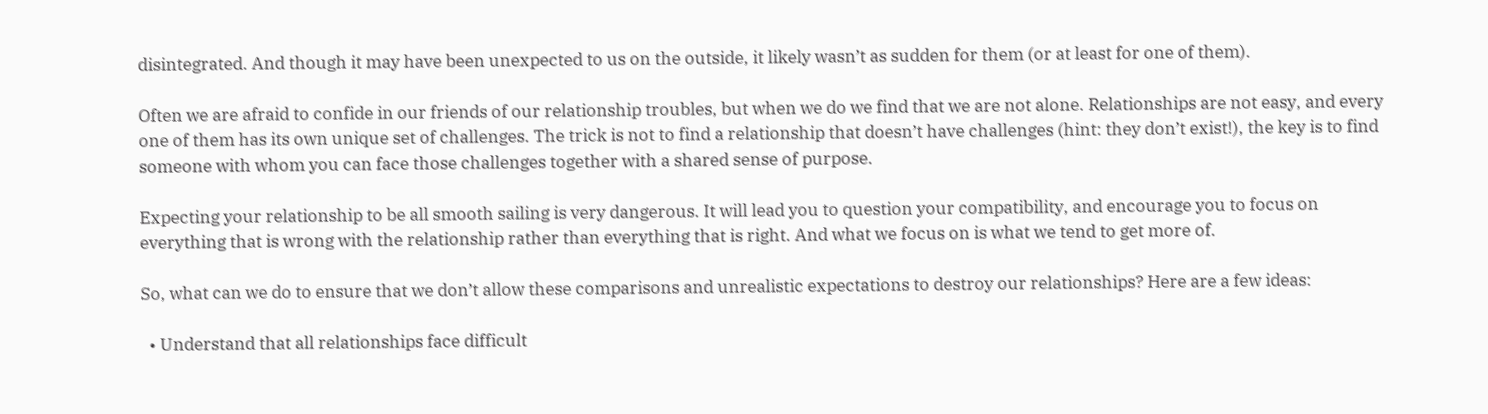disintegrated. And though it may have been unexpected to us on the outside, it likely wasn’t as sudden for them (or at least for one of them).

Often we are afraid to confide in our friends of our relationship troubles, but when we do we find that we are not alone. Relationships are not easy, and every one of them has its own unique set of challenges. The trick is not to find a relationship that doesn’t have challenges (hint: they don’t exist!), the key is to find someone with whom you can face those challenges together with a shared sense of purpose.

Expecting your relationship to be all smooth sailing is very dangerous. It will lead you to question your compatibility, and encourage you to focus on everything that is wrong with the relationship rather than everything that is right. And what we focus on is what we tend to get more of.

So, what can we do to ensure that we don’t allow these comparisons and unrealistic expectations to destroy our relationships? Here are a few ideas:

  • Understand that all relationships face difficult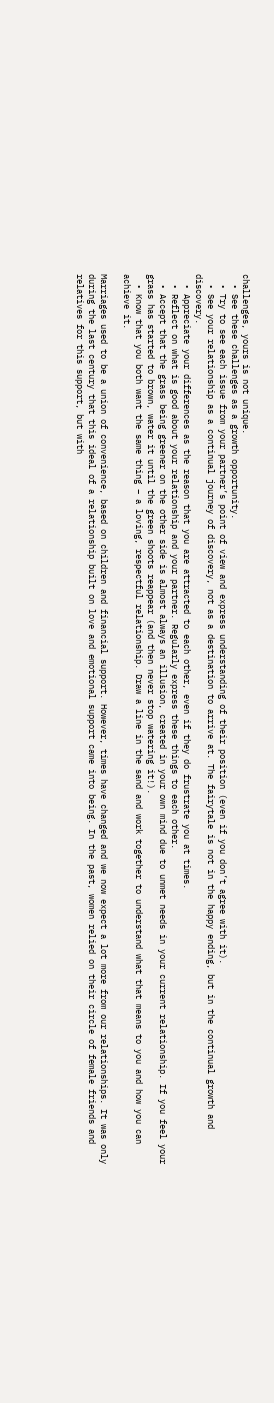challenges, yours is not unique.
  • See these challenges as a growth opportunity.
  • Try to see each issue from your partner’s point of view and express understanding of their position (even if you don’t agree with it).
  • See your relationship as a continual journey of discovery, not as a destination to arrive at. The fairytale is not in the happy ending, but in the continual growth and discovery.
  • Appreciate your differences as the reason that you are attracted to each other, even if they do frustrate you at times.
  • Reflect on what is good about your relationship and your partner. Regularly express these things to each other.
  • Accept that the grass being greener on the other side is almost always an illusion, created in your own mind due to unmet needs in your current relationship. If you feel your grass has started to brown, water it until the green shoots reappear (and then never stop watering it!).
  • Know that you both want the same thing – a loving, respectful relationship. Draw a line in the sand and work together to understand what that means to you and how you can achieve it.

Marriages used to be a union of convenience, based on children and financial support. However, times have changed and we now expect a lot more from our relationships. It was only during the last century that this ideal of a relationship built on love and emotional support came into being. In the past, women relied on their circle of female friends and relatives for this support, but with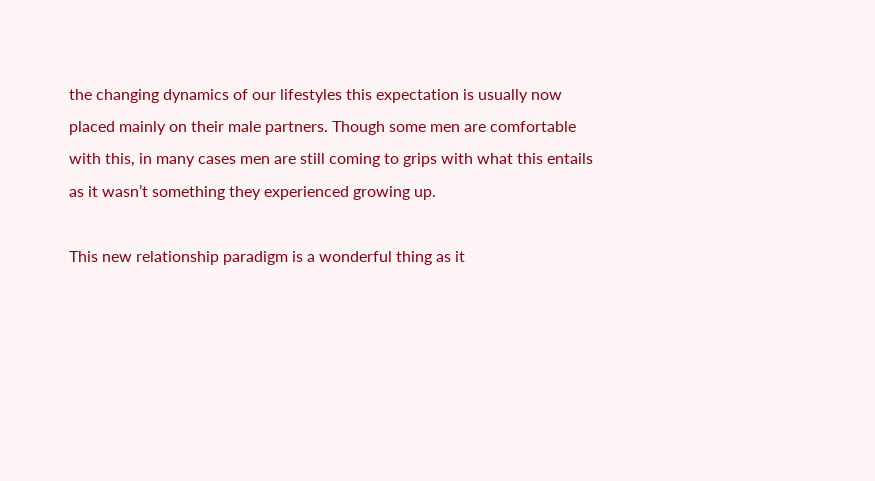the changing dynamics of our lifestyles this expectation is usually now placed mainly on their male partners. Though some men are comfortable with this, in many cases men are still coming to grips with what this entails as it wasn’t something they experienced growing up.

This new relationship paradigm is a wonderful thing as it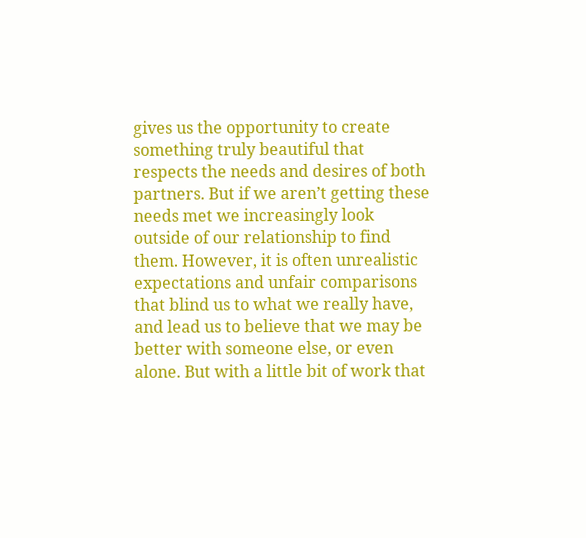gives us the opportunity to create something truly beautiful that respects the needs and desires of both partners. But if we aren’t getting these needs met we increasingly look outside of our relationship to find them. However, it is often unrealistic expectations and unfair comparisons that blind us to what we really have, and lead us to believe that we may be better with someone else, or even alone. But with a little bit of work that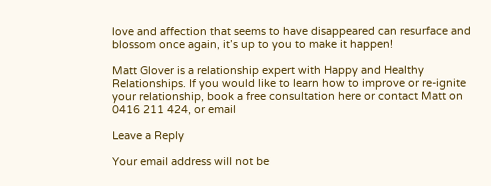love and affection that seems to have disappeared can resurface and blossom once again, it’s up to you to make it happen!

Matt Glover is a relationship expert with Happy and Healthy Relationships. If you would like to learn how to improve or re-ignite your relationship, book a free consultation here or contact Matt on 0416 211 424, or email

Leave a Reply

Your email address will not be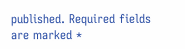published. Required fields are marked *